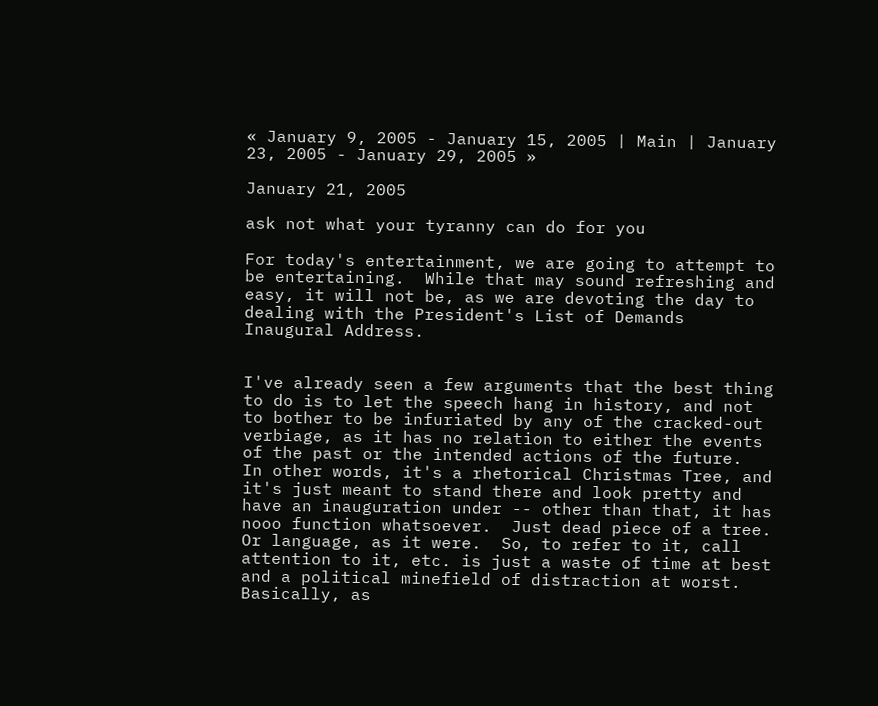« January 9, 2005 - January 15, 2005 | Main | January 23, 2005 - January 29, 2005 »

January 21, 2005

ask not what your tyranny can do for you

For today's entertainment, we are going to attempt to be entertaining.  While that may sound refreshing and easy, it will not be, as we are devoting the day to dealing with the President's List of Demands Inaugural Address.


I've already seen a few arguments that the best thing to do is to let the speech hang in history, and not to bother to be infuriated by any of the cracked-out verbiage, as it has no relation to either the events of the past or the intended actions of the future.  In other words, it's a rhetorical Christmas Tree, and it's just meant to stand there and look pretty and have an inauguration under -- other than that, it has nooo function whatsoever.  Just dead piece of a tree.  Or language, as it were.  So, to refer to it, call attention to it, etc. is just a waste of time at best and a political minefield of distraction at worst.  Basically, as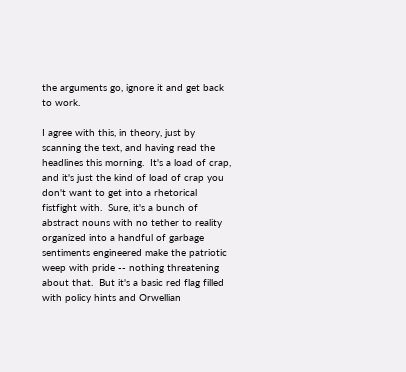the arguments go, ignore it and get back to work.

I agree with this, in theory, just by scanning the text, and having read the headlines this morning.  It's a load of crap, and it's just the kind of load of crap you don't want to get into a rhetorical fistfight with.  Sure, it's a bunch of abstract nouns with no tether to reality organized into a handful of garbage sentiments engineered make the patriotic weep with pride -- nothing threatening about that.  But it's a basic red flag filled with policy hints and Orwellian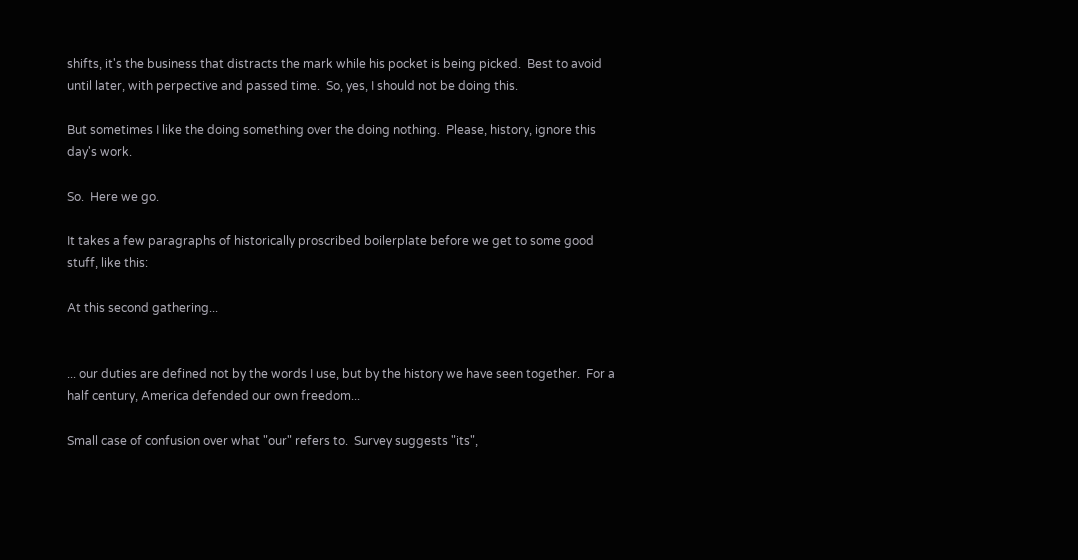shifts, it's the business that distracts the mark while his pocket is being picked.  Best to avoid until later, with perpective and passed time.  So, yes, I should not be doing this.

But sometimes I like the doing something over the doing nothing.  Please, history, ignore this day's work.

So.  Here we go.

It takes a few paragraphs of historically proscribed boilerplate before we get to some good stuff, like this:

At this second gathering...


... our duties are defined not by the words I use, but by the history we have seen together.  For a half century, America defended our own freedom...

Small case of confusion over what "our" refers to.  Survey suggests "its",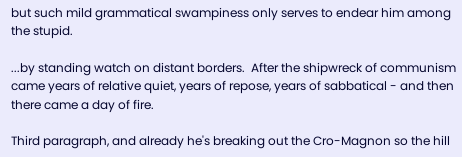but such mild grammatical swampiness only serves to endear him among the stupid.

...by standing watch on distant borders.  After the shipwreck of communism came years of relative quiet, years of repose, years of sabbatical - and then there came a day of fire.

Third paragraph, and already he's breaking out the Cro-Magnon so the hill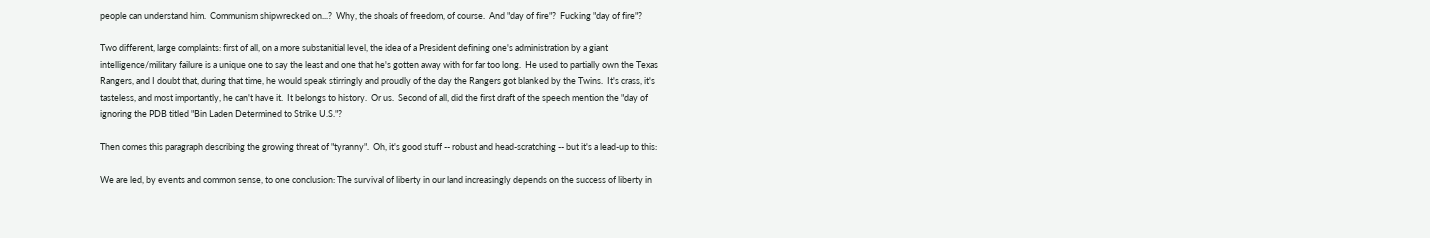people can understand him.  Communism shipwrecked on...?  Why, the shoals of freedom, of course.  And "day of fire"?  Fucking "day of fire"?

Two different, large complaints: first of all, on a more substanitial level, the idea of a President defining one's administration by a giant intelligence/military failure is a unique one to say the least and one that he's gotten away with for far too long.  He used to partially own the Texas Rangers, and I doubt that, during that time, he would speak stirringly and proudly of the day the Rangers got blanked by the Twins.  It's crass, it's tasteless, and most importantly, he can't have it.  It belongs to history.  Or us.  Second of all, did the first draft of the speech mention the "day of ignoring the PDB titled "Bin Laden Determined to Strike U.S."?

Then comes this paragraph describing the growing threat of "tyranny".  Oh, it's good stuff -- robust and head-scratching -- but it's a lead-up to this:

We are led, by events and common sense, to one conclusion: The survival of liberty in our land increasingly depends on the success of liberty in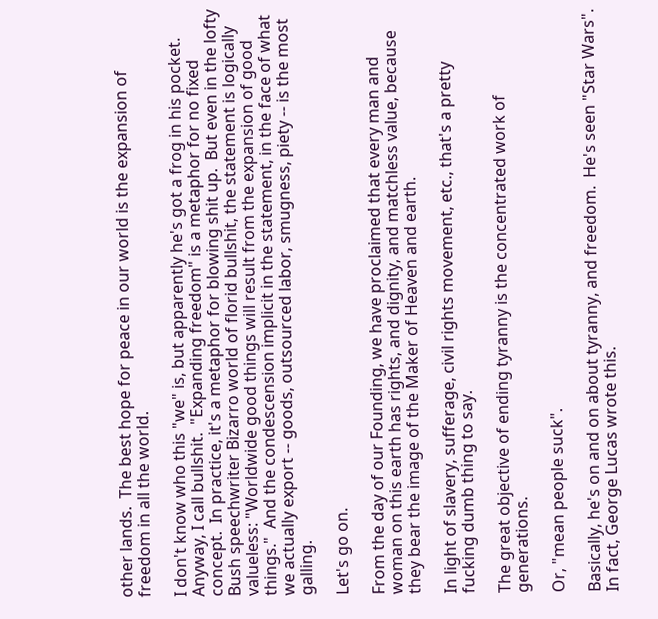other lands.  The best hope for peace in our world is the expansion of freedom in all the world.

I don't know who this "we" is, but apparently he's got a frog in his pocket.  Anyway, I call bullshit.  "Expanding freedom" is a metaphor for no fixed concept.  In practice, it's a metaphor for blowing shit up.  But even in the lofty Bush speechwriter Bizarro world of florid bullshit, the statement is logically valueless: "Worldwide good things will result from the expansion of good things."  And the condescension implicit in the statement, in the face of what we actually export -- goods, outsourced labor, smugness, piety -- is the most galling.

Let's go on.

From the day of our Founding, we have proclaimed that every man and woman on this earth has rights, and dignity, and matchless value, because they bear the image of the Maker of Heaven and earth.

In light of slavery, sufferage, civil rights movement, etc., that's a pretty fucking dumb thing to say.

The great objective of ending tyranny is the concentrated work of generations.

Or, "mean people suck".

Basically, he's on and on about tyranny, and freedom.  He's seen "Star Wars".  In fact, George Lucas wrote this.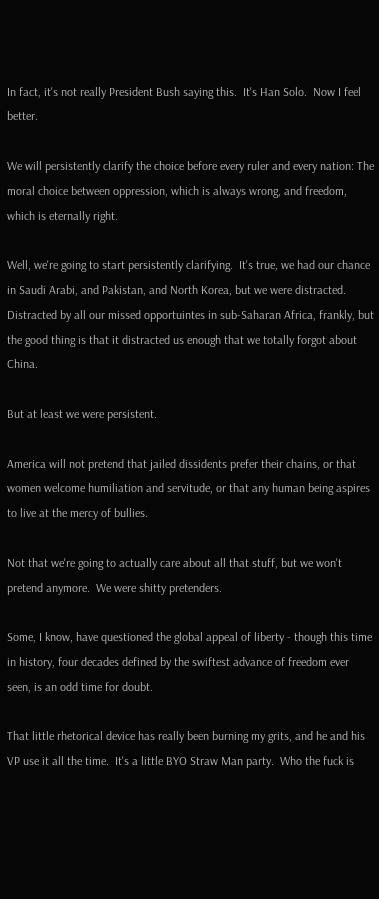In fact, it's not really President Bush saying this.  It's Han Solo.  Now I feel better.

We will persistently clarify the choice before every ruler and every nation: The moral choice between oppression, which is always wrong, and freedom, which is eternally right.

Well, we're going to start persistently clarifying.  It's true, we had our chance in Saudi Arabi, and Pakistan, and North Korea, but we were distracted.  Distracted by all our missed opportuintes in sub-Saharan Africa, frankly, but the good thing is that it distracted us enough that we totally forgot about China.

But at least we were persistent.

America will not pretend that jailed dissidents prefer their chains, or that women welcome humiliation and servitude, or that any human being aspires to live at the mercy of bullies.

Not that we're going to actually care about all that stuff, but we won't pretend anymore.  We were shitty pretenders.

Some, I know, have questioned the global appeal of liberty - though this time in history, four decades defined by the swiftest advance of freedom ever seen, is an odd time for doubt.

That little rhetorical device has really been burning my grits, and he and his VP use it all the time.  It's a little BYO Straw Man party.  Who the fuck is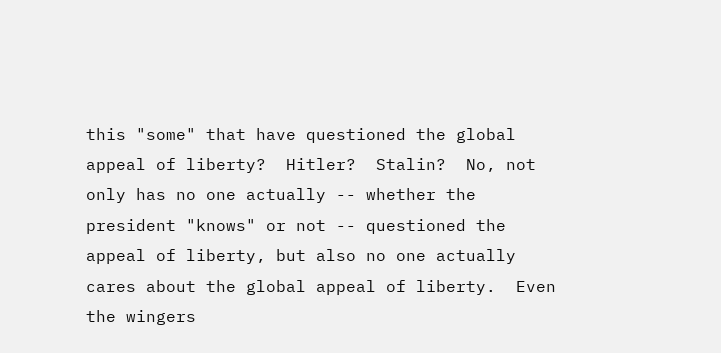this "some" that have questioned the global appeal of liberty?  Hitler?  Stalin?  No, not only has no one actually -- whether the president "knows" or not -- questioned the appeal of liberty, but also no one actually cares about the global appeal of liberty.  Even the wingers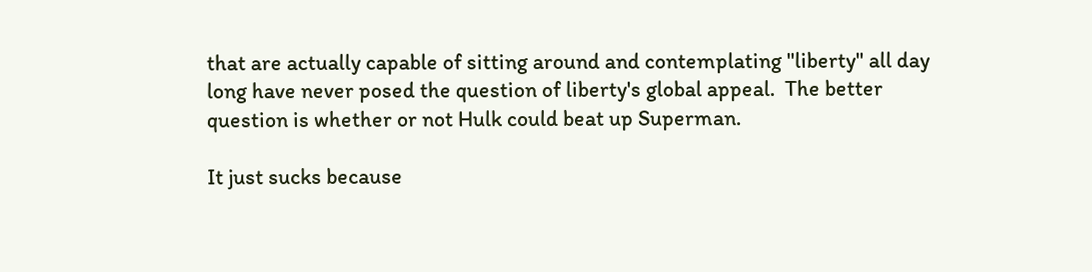that are actually capable of sitting around and contemplating "liberty" all day long have never posed the question of liberty's global appeal.  The better question is whether or not Hulk could beat up Superman.

It just sucks because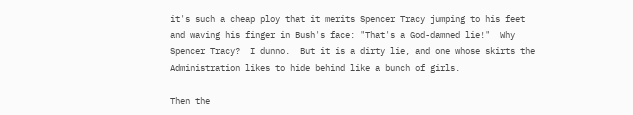it's such a cheap ploy that it merits Spencer Tracy jumping to his feet and waving his finger in Bush's face: "That's a God-damned lie!"  Why Spencer Tracy?  I dunno.  But it is a dirty lie, and one whose skirts the Administration likes to hide behind like a bunch of girls.

Then the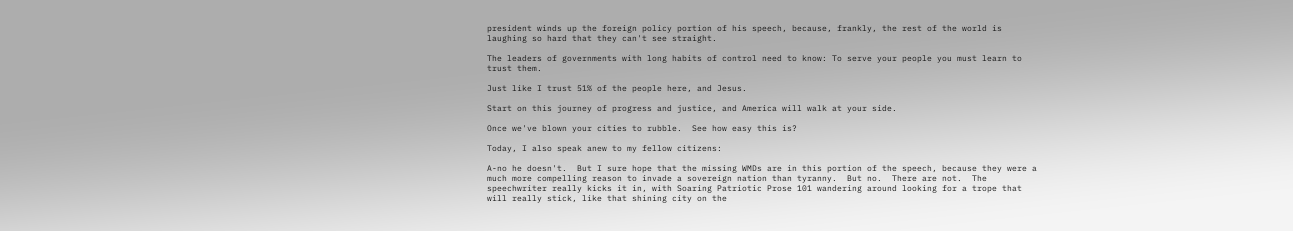president winds up the foreign policy portion of his speech, because, frankly, the rest of the world is laughing so hard that they can't see straight.

The leaders of governments with long habits of control need to know: To serve your people you must learn to trust them.

Just like I trust 51% of the people here, and Jesus.

Start on this journey of progress and justice, and America will walk at your side.

Once we've blown your cities to rubble.  See how easy this is?

Today, I also speak anew to my fellow citizens:

A-no he doesn't.  But I sure hope that the missing WMDs are in this portion of the speech, because they were a much more compelling reason to invade a sovereign nation than tyranny.  But no.  There are not.  The speechwriter really kicks it in, with Soaring Patriotic Prose 101 wandering around looking for a trope that will really stick, like that shining city on the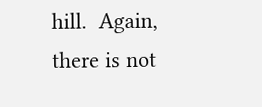hill.  Again, there is not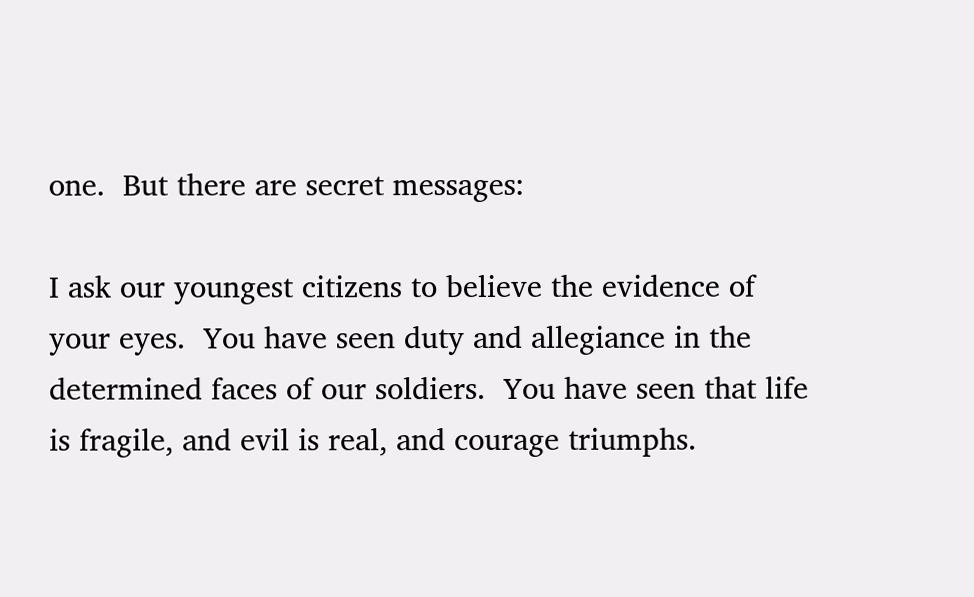one.  But there are secret messages:

I ask our youngest citizens to believe the evidence of your eyes.  You have seen duty and allegiance in the determined faces of our soldiers.  You have seen that life is fragile, and evil is real, and courage triumphs.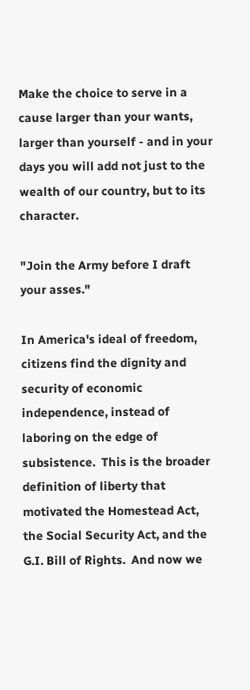Make the choice to serve in a cause larger than your wants, larger than yourself - and in your days you will add not just to the wealth of our country, but to its character.

"Join the Army before I draft your asses."

In America's ideal of freedom, citizens find the dignity and security of economic independence, instead of laboring on the edge of subsistence.  This is the broader definition of liberty that motivated the Homestead Act, the Social Security Act, and the G.I. Bill of Rights.  And now we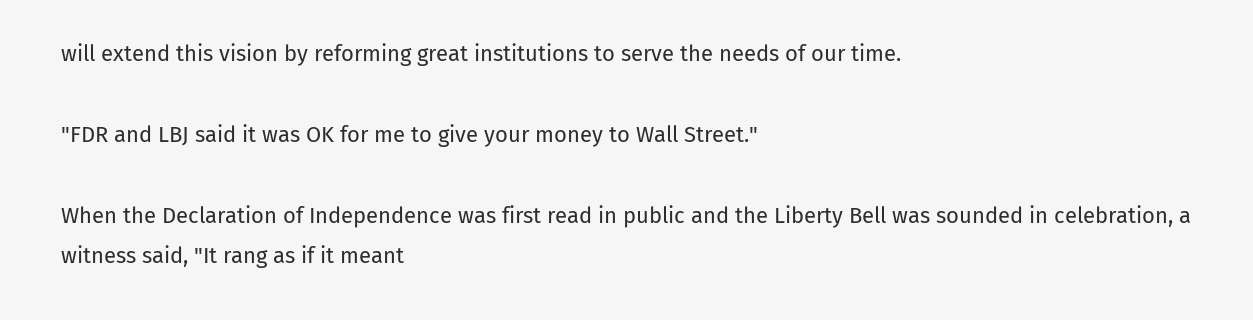will extend this vision by reforming great institutions to serve the needs of our time.

"FDR and LBJ said it was OK for me to give your money to Wall Street."

When the Declaration of Independence was first read in public and the Liberty Bell was sounded in celebration, a witness said, "It rang as if it meant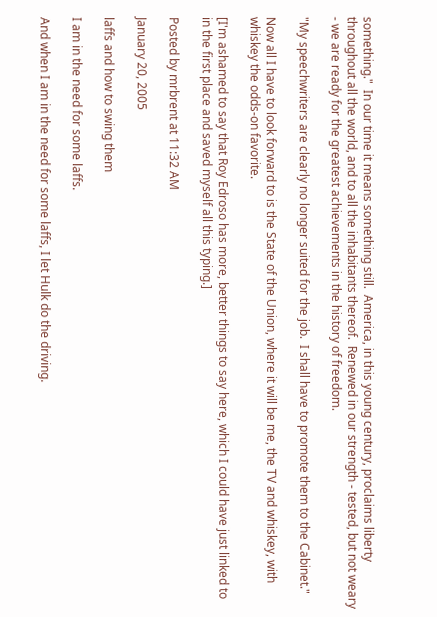something."  In our time it means something still.  America, in this young century, proclaims liberty throughout all the world, and to all the inhabitants thereof.  Renewed in our strength - tested, but not weary - we are ready for the greatest achievements in the history of freedom.

"My speechwriters are clearly no longer suited for the job.  I shall have to promote them to the Cabinet."

Now all I have to look forward to is the State of the Union, where it will be me, the TV and whiskey, with whiskey the odds-on favorite.

[I'm ashamed to say that Roy Edroso has more, better things to say here, which I could have just linked to in the first place and saved myself all this typing.]

Posted by mrbrent at 11:32 AM

January 20, 2005

laffs and how to swing them

I am in the need for some laffs.

And when I am in the need for some laffs, I let Hulk do the driving.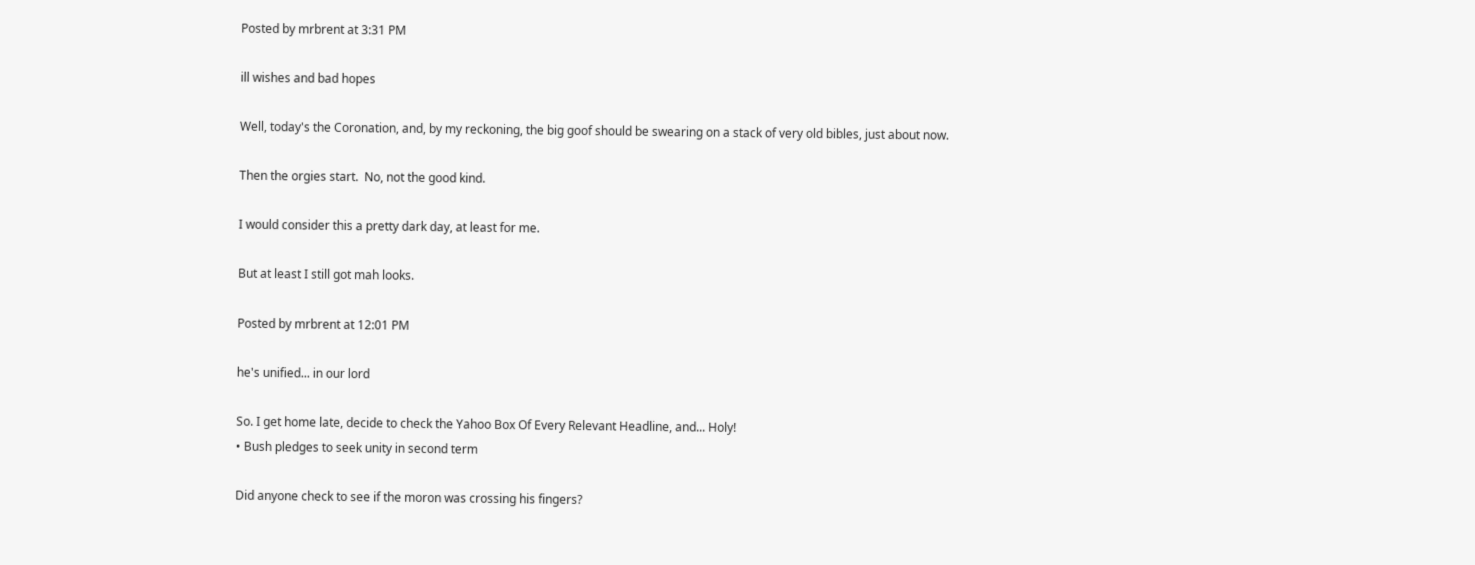Posted by mrbrent at 3:31 PM

ill wishes and bad hopes

Well, today's the Coronation, and, by my reckoning, the big goof should be swearing on a stack of very old bibles, just about now.

Then the orgies start.  No, not the good kind.

I would consider this a pretty dark day, at least for me.

But at least I still got mah looks.

Posted by mrbrent at 12:01 PM

he's unified... in our lord

So. I get home late, decide to check the Yahoo Box Of Every Relevant Headline, and... Holy!
• Bush pledges to seek unity in second term

Did anyone check to see if the moron was crossing his fingers?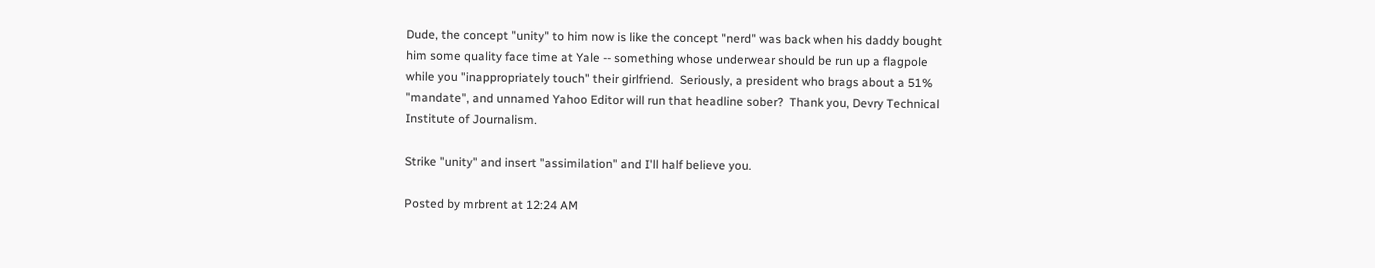Dude, the concept "unity" to him now is like the concept "nerd" was back when his daddy bought him some quality face time at Yale -- something whose underwear should be run up a flagpole while you "inappropriately touch" their girlfriend.  Seriously, a president who brags about a 51% "mandate", and unnamed Yahoo Editor will run that headline sober?  Thank you, Devry Technical Institute of Journalism.

Strike "unity" and insert "assimilation" and I'll half believe you.

Posted by mrbrent at 12:24 AM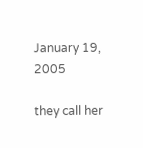January 19, 2005

they call her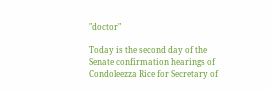"doctor"

Today is the second day of the Senate confirmation hearings of Condoleezza Rice for Secretary of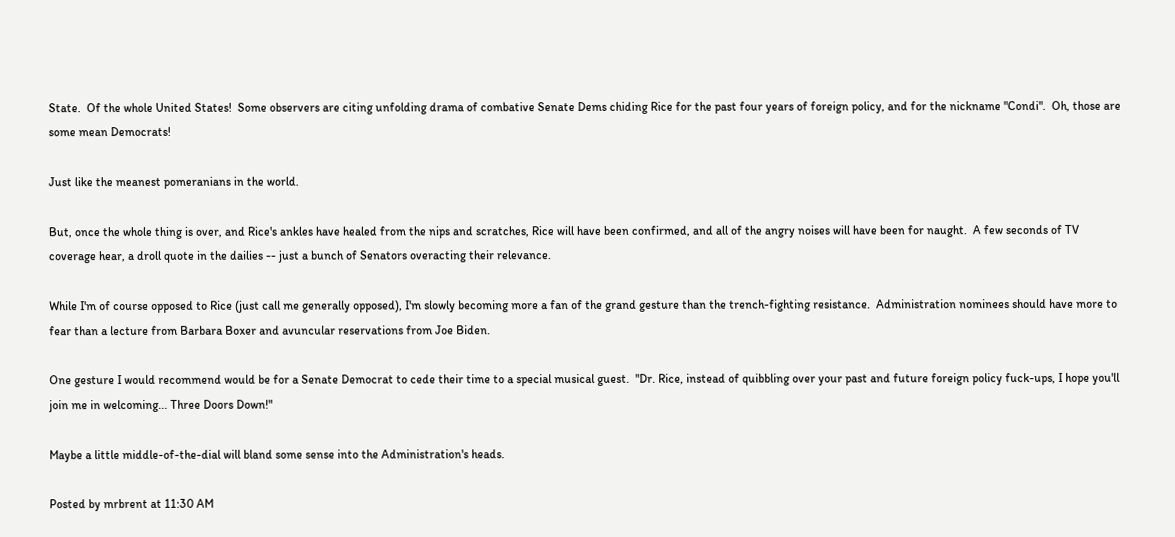State.  Of the whole United States!  Some observers are citing unfolding drama of combative Senate Dems chiding Rice for the past four years of foreign policy, and for the nickname "Condi".  Oh, those are some mean Democrats!

Just like the meanest pomeranians in the world.

But, once the whole thing is over, and Rice's ankles have healed from the nips and scratches, Rice will have been confirmed, and all of the angry noises will have been for naught.  A few seconds of TV coverage hear, a droll quote in the dailies -- just a bunch of Senators overacting their relevance.

While I'm of course opposed to Rice (just call me generally opposed), I'm slowly becoming more a fan of the grand gesture than the trench-fighting resistance.  Administration nominees should have more to fear than a lecture from Barbara Boxer and avuncular reservations from Joe Biden.

One gesture I would recommend would be for a Senate Democrat to cede their time to a special musical guest.  "Dr. Rice, instead of quibbling over your past and future foreign policy fuck-ups, I hope you'll join me in welcoming... Three Doors Down!"

Maybe a little middle-of-the-dial will bland some sense into the Administration's heads.

Posted by mrbrent at 11:30 AM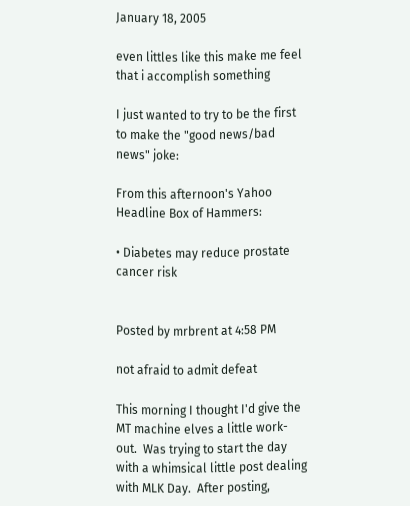January 18, 2005

even littles like this make me feel that i accomplish something

I just wanted to try to be the first to make the "good news/bad news" joke:

From this afternoon's Yahoo Headline Box of Hammers:

• Diabetes may reduce prostate cancer risk


Posted by mrbrent at 4:58 PM

not afraid to admit defeat

This morning I thought I'd give the MT machine elves a little work-out.  Was trying to start the day with a whimsical little post dealing with MLK Day.  After posting,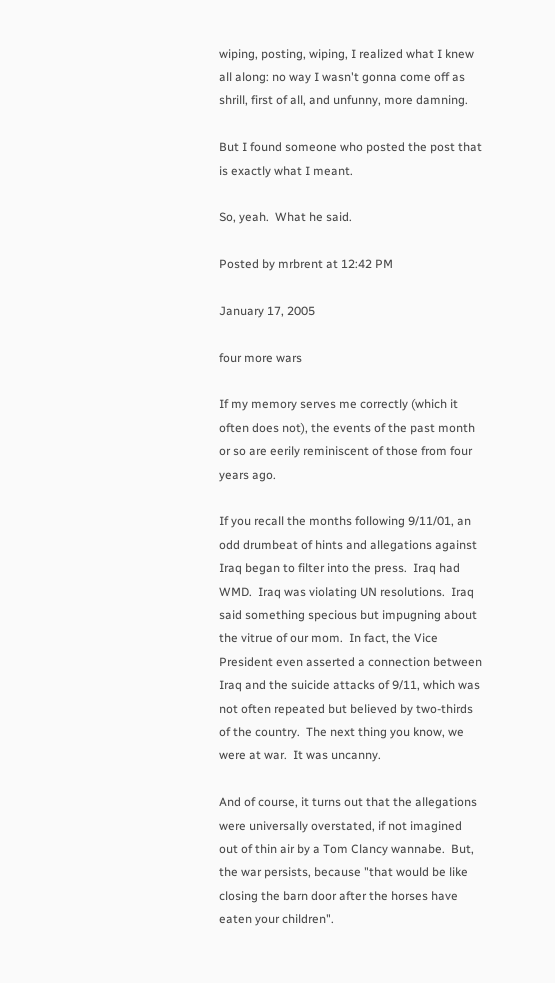wiping, posting, wiping, I realized what I knew all along: no way I wasn't gonna come off as shrill, first of all, and unfunny, more damning.

But I found someone who posted the post that is exactly what I meant.

So, yeah.  What he said.

Posted by mrbrent at 12:42 PM

January 17, 2005

four more wars

If my memory serves me correctly (which it often does not), the events of the past month or so are eerily reminiscent of those from four years ago.

If you recall the months following 9/11/01, an odd drumbeat of hints and allegations against Iraq began to filter into the press.  Iraq had WMD.  Iraq was violating UN resolutions.  Iraq said something specious but impugning about the vitrue of our mom.  In fact, the Vice President even asserted a connection between Iraq and the suicide attacks of 9/11, which was not often repeated but believed by two-thirds of the country.  The next thing you know, we were at war.  It was uncanny.

And of course, it turns out that the allegations were universally overstated, if not imagined out of thin air by a Tom Clancy wannabe.  But, the war persists, because "that would be like closing the barn door after the horses have eaten your children".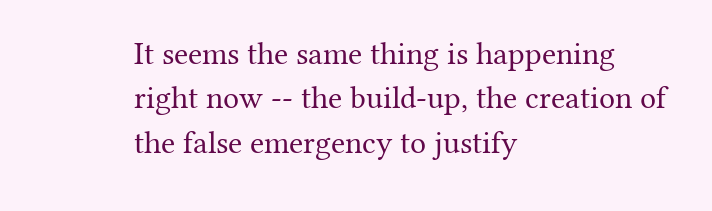It seems the same thing is happening right now -- the build-up, the creation of the false emergency to justify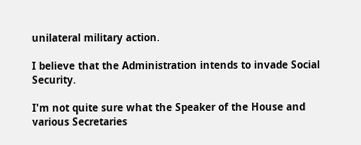unilateral military action.

I believe that the Administration intends to invade Social Security.

I'm not quite sure what the Speaker of the House and various Secretaries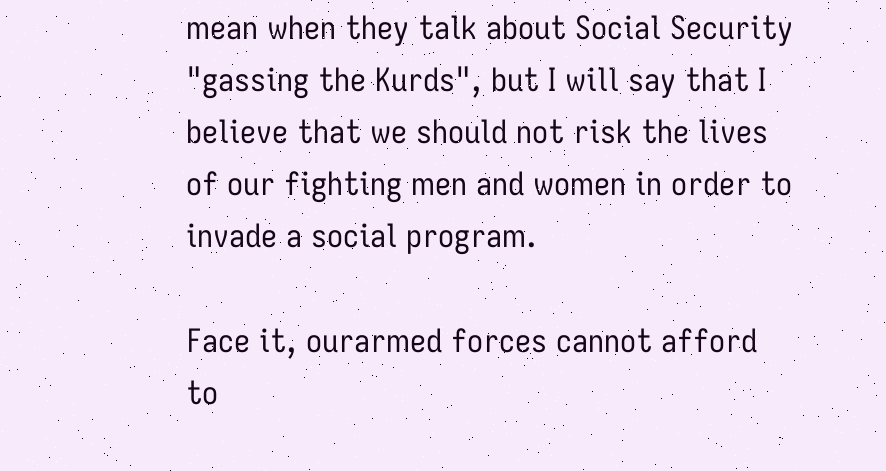mean when they talk about Social Security "gassing the Kurds", but I will say that I believe that we should not risk the lives of our fighting men and women in order to invade a social program.

Face it, ourarmed forces cannot afford to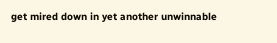get mired down in yet another unwinnable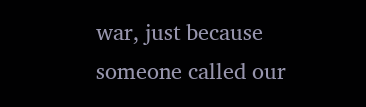war, just because someone called our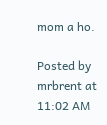mom a ho.

Posted by mrbrent at 11:02 AM